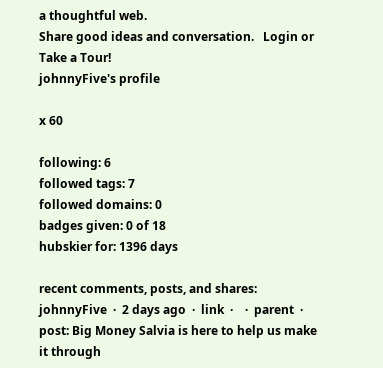a thoughtful web.
Share good ideas and conversation.   Login or Take a Tour!
johnnyFive's profile

x 60

following: 6
followed tags: 7
followed domains: 0
badges given: 0 of 18
hubskier for: 1396 days

recent comments, posts, and shares:
johnnyFive  ·  2 days ago  ·  link  ·    ·  parent  ·  post: Big Money Salvia is here to help us make it through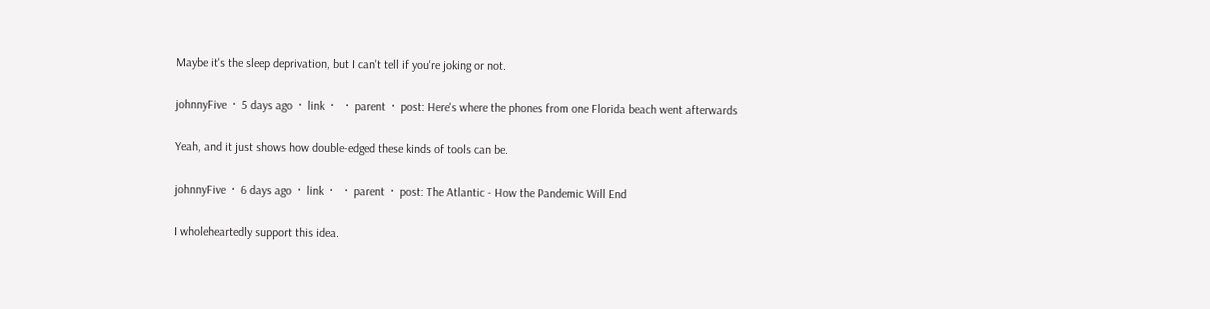Maybe it's the sleep deprivation, but I can't tell if you're joking or not.

johnnyFive  ·  5 days ago  ·  link  ·    ·  parent  ·  post: Here's where the phones from one Florida beach went afterwards

Yeah, and it just shows how double-edged these kinds of tools can be.

johnnyFive  ·  6 days ago  ·  link  ·    ·  parent  ·  post: The Atlantic - How the Pandemic Will End

I wholeheartedly support this idea.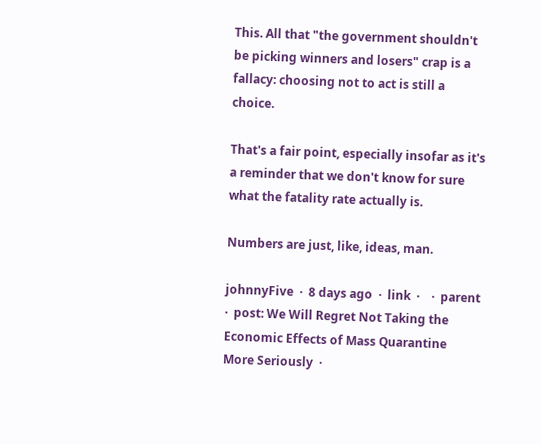This. All that "the government shouldn't be picking winners and losers" crap is a fallacy: choosing not to act is still a choice.

That's a fair point, especially insofar as it's a reminder that we don't know for sure what the fatality rate actually is.

Numbers are just, like, ideas, man.

johnnyFive  ·  8 days ago  ·  link  ·    ·  parent  ·  post: We Will Regret Not Taking the Economic Effects of Mass Quarantine More Seriously  ·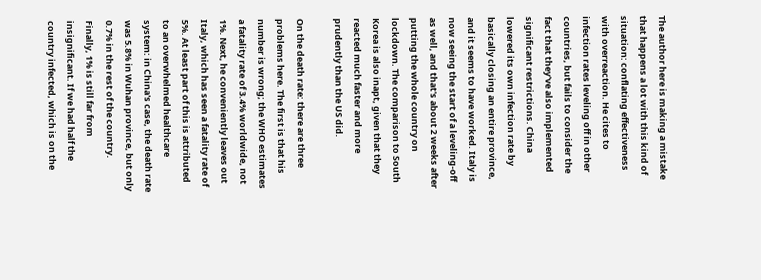The author here is making a mistake that happens a lot with this kind of situation: conflating effectiveness with overreaction. He cites to infection rates leveling off in other countries, but fails to consider the fact that they've also implemented significant restrictions. China lowered its own infection rate by basically closing an entire province, and it seems to have worked. Italy is now seeing the start of a leveling-off as well, and that's about 2 weeks after putting the whole country on lockdown. The comparison to South Korea is also inapt, given that they reacted much faster and more prudently than the US did.

On the death rate: there are three problems here. The first is that his number is wrong; the WHO estimates a fatality rate of 3.4% worldwide, not 1%. Next, he conveniently leaves out Italy, which has seen a fatality rate of 5%. At least part of this is attributed to an overwhelmed healthcare system: in China's case, the death rate was 5.8% in Wuhan province, but only 0.7% in the rest of the country. Finally, 1% is still far from insignificant. If we had half the country infected, which is on the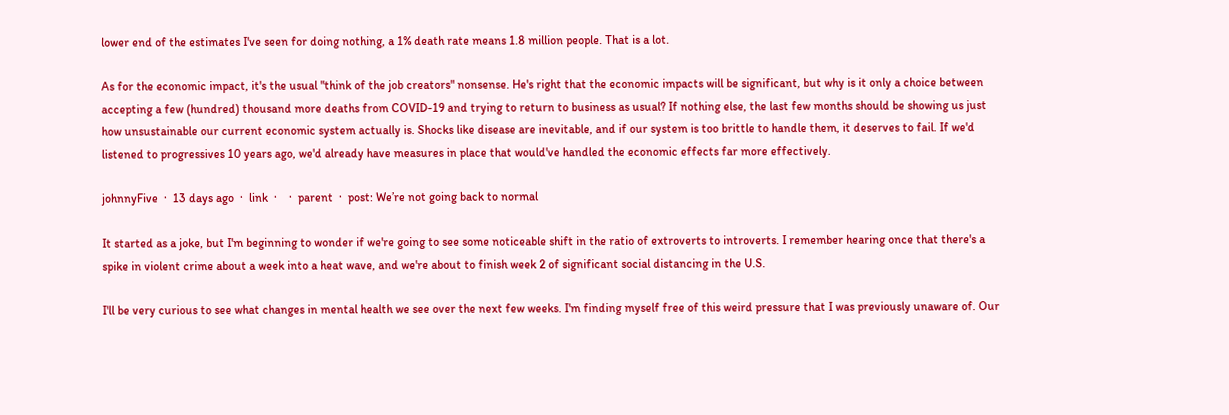lower end of the estimates I've seen for doing nothing, a 1% death rate means 1.8 million people. That is a lot.

As for the economic impact, it's the usual "think of the job creators" nonsense. He's right that the economic impacts will be significant, but why is it only a choice between accepting a few (hundred) thousand more deaths from COVID-19 and trying to return to business as usual? If nothing else, the last few months should be showing us just how unsustainable our current economic system actually is. Shocks like disease are inevitable, and if our system is too brittle to handle them, it deserves to fail. If we'd listened to progressives 10 years ago, we'd already have measures in place that would've handled the economic effects far more effectively.

johnnyFive  ·  13 days ago  ·  link  ·    ·  parent  ·  post: We’re not going back to normal

It started as a joke, but I'm beginning to wonder if we're going to see some noticeable shift in the ratio of extroverts to introverts. I remember hearing once that there's a spike in violent crime about a week into a heat wave, and we're about to finish week 2 of significant social distancing in the U.S.

I'll be very curious to see what changes in mental health we see over the next few weeks. I'm finding myself free of this weird pressure that I was previously unaware of. Our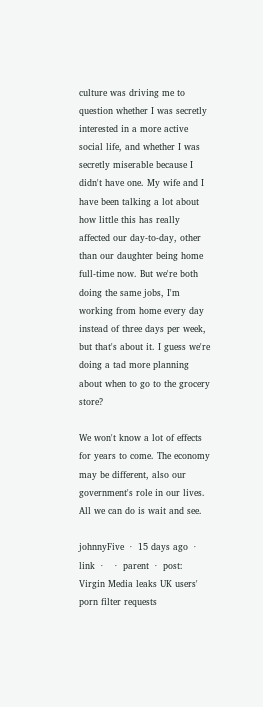culture was driving me to question whether I was secretly interested in a more active social life, and whether I was secretly miserable because I didn't have one. My wife and I have been talking a lot about how little this has really affected our day-to-day, other than our daughter being home full-time now. But we're both doing the same jobs, I'm working from home every day instead of three days per week, but that's about it. I guess we're doing a tad more planning about when to go to the grocery store?

We won't know a lot of effects for years to come. The economy may be different, also our government's role in our lives. All we can do is wait and see.

johnnyFive  ·  15 days ago  ·  link  ·    ·  parent  ·  post: Virgin Media leaks UK users' porn filter requests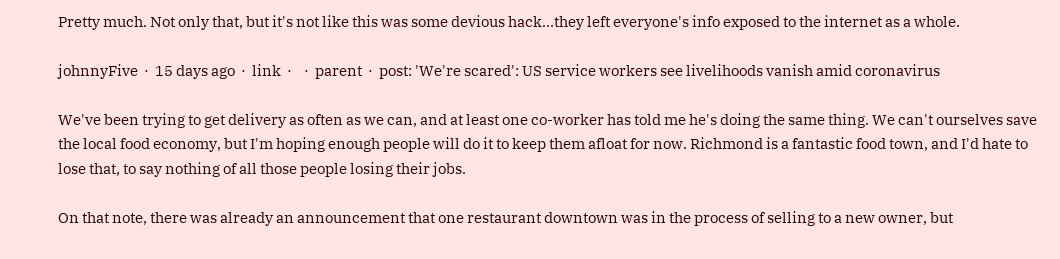Pretty much. Not only that, but it's not like this was some devious hack...they left everyone's info exposed to the internet as a whole.

johnnyFive  ·  15 days ago  ·  link  ·    ·  parent  ·  post: 'We're scared': US service workers see livelihoods vanish amid coronavirus

We've been trying to get delivery as often as we can, and at least one co-worker has told me he's doing the same thing. We can't ourselves save the local food economy, but I'm hoping enough people will do it to keep them afloat for now. Richmond is a fantastic food town, and I'd hate to lose that, to say nothing of all those people losing their jobs.

On that note, there was already an announcement that one restaurant downtown was in the process of selling to a new owner, but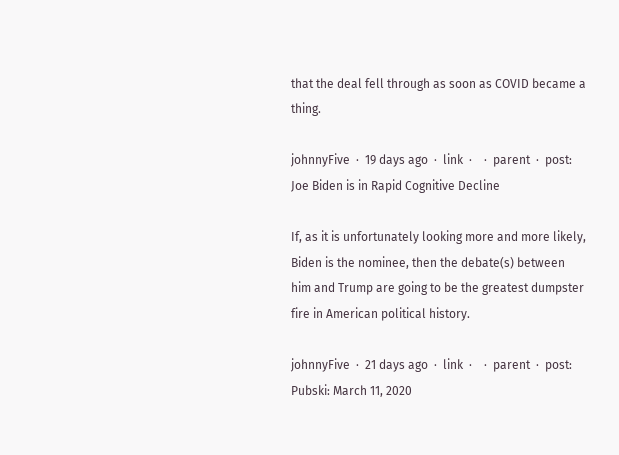that the deal fell through as soon as COVID became a thing.

johnnyFive  ·  19 days ago  ·  link  ·    ·  parent  ·  post: Joe Biden is in Rapid Cognitive Decline

If, as it is unfortunately looking more and more likely, Biden is the nominee, then the debate(s) between him and Trump are going to be the greatest dumpster fire in American political history.

johnnyFive  ·  21 days ago  ·  link  ·    ·  parent  ·  post: Pubski: March 11, 2020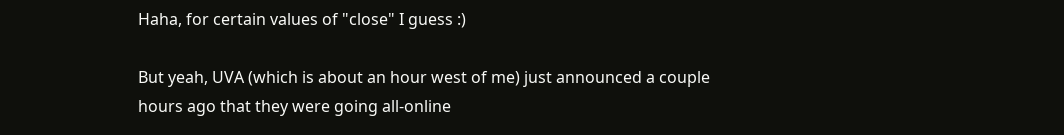Haha, for certain values of "close" I guess :)

But yeah, UVA (which is about an hour west of me) just announced a couple hours ago that they were going all-online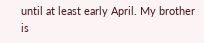until at least early April. My brother is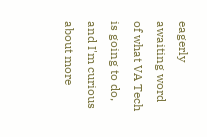eagerly awaiting word of what VA Tech is going to do, and I'm curious about more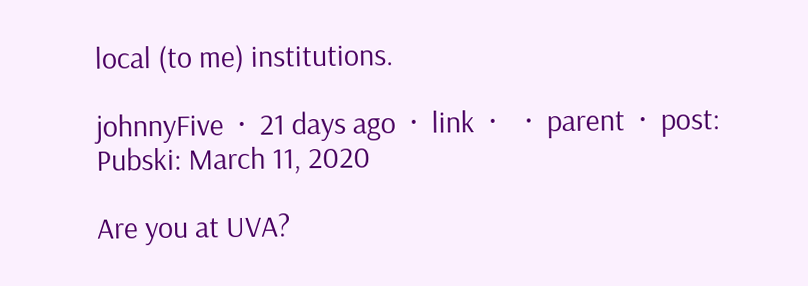local (to me) institutions.

johnnyFive  ·  21 days ago  ·  link  ·    ·  parent  ·  post: Pubski: March 11, 2020

Are you at UVA?